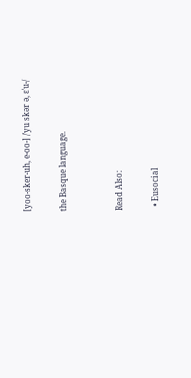[yoo-sker-uh, e-oo-] /ˈyu skər ə, ɛˈu-/

the Basque language.


Read Also:

  • Eusocial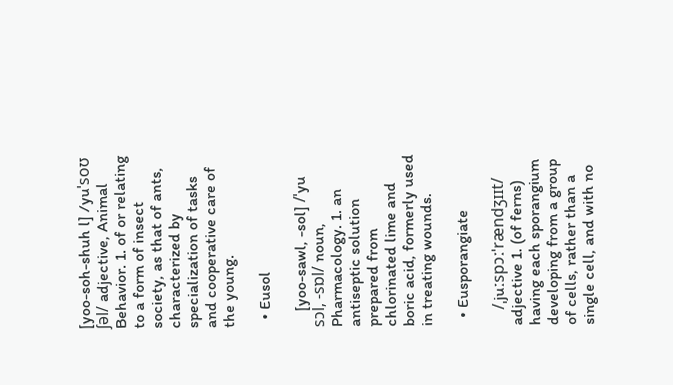[yoo-soh-shuh l] /yuˈsoʊ ʃəl/ adjective, Animal Behavior. 1. of or relating to a form of insect society, as that of ants, characterized by specialization of tasks and cooperative care of the young.

  • Eusol

    [yoo-sawl, -sol] /ˈyu sɔl, -sɒl/ noun, Pharmacology. 1. an antiseptic solution prepared from chlorinated lime and boric acid, formerly used in treating wounds.

  • Eusporangiate

    /ˌjuːspɔːˈrændʒɪɪt/ adjective 1. (of ferns) having each sporangium developing from a group of cells, rather than a single cell, and with no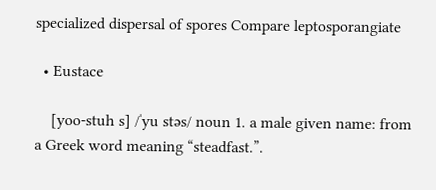specialized dispersal of spores Compare leptosporangiate

  • Eustace

    [yoo-stuh s] /ˈyu stəs/ noun 1. a male given name: from a Greek word meaning “steadfast.”.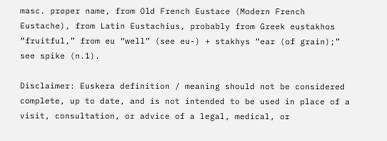masc. proper name, from Old French Eustace (Modern French Eustache), from Latin Eustachius, probably from Greek eustakhos “fruitful,” from eu “well” (see eu-) + stakhys “ear (of grain);” see spike (n.1).

Disclaimer: Euskera definition / meaning should not be considered complete, up to date, and is not intended to be used in place of a visit, consultation, or advice of a legal, medical, or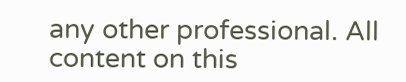any other professional. All content on this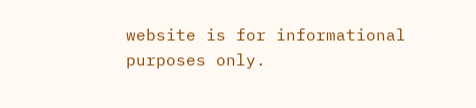website is for informational purposes only.